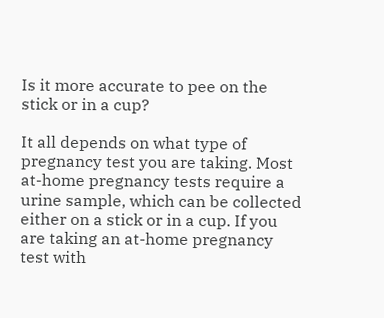Is it more accurate to pee on the stick or in a cup?

It all depends on what type of pregnancy test you are taking. Most at-home pregnancy tests require a urine sample, which can be collected either on a stick or in a cup. If you are taking an at-home pregnancy test with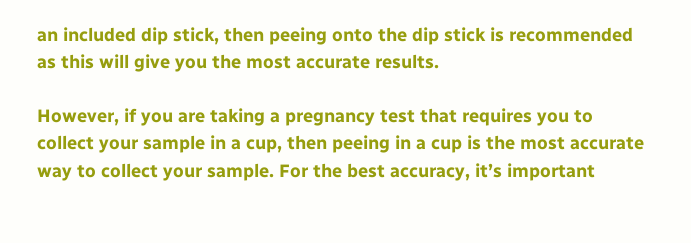an included dip stick, then peeing onto the dip stick is recommended as this will give you the most accurate results.

However, if you are taking a pregnancy test that requires you to collect your sample in a cup, then peeing in a cup is the most accurate way to collect your sample. For the best accuracy, it’s important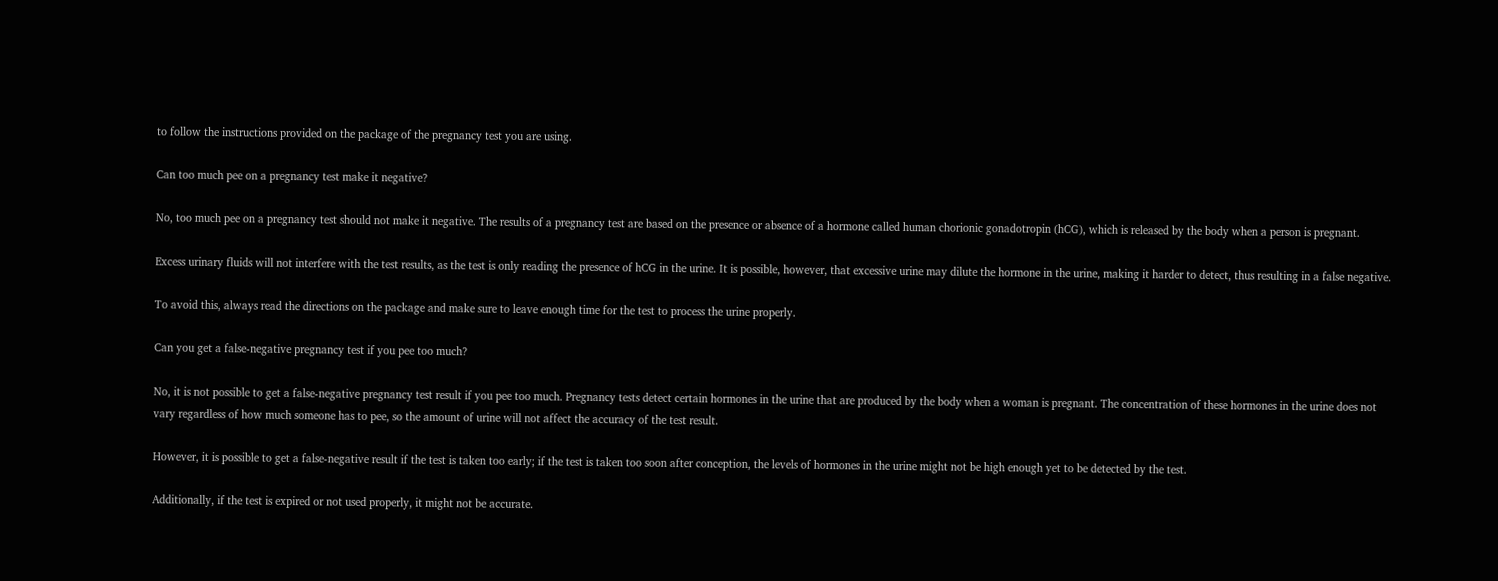to follow the instructions provided on the package of the pregnancy test you are using.

Can too much pee on a pregnancy test make it negative?

No, too much pee on a pregnancy test should not make it negative. The results of a pregnancy test are based on the presence or absence of a hormone called human chorionic gonadotropin (hCG), which is released by the body when a person is pregnant.

Excess urinary fluids will not interfere with the test results, as the test is only reading the presence of hCG in the urine. It is possible, however, that excessive urine may dilute the hormone in the urine, making it harder to detect, thus resulting in a false negative.

To avoid this, always read the directions on the package and make sure to leave enough time for the test to process the urine properly.

Can you get a false-negative pregnancy test if you pee too much?

No, it is not possible to get a false-negative pregnancy test result if you pee too much. Pregnancy tests detect certain hormones in the urine that are produced by the body when a woman is pregnant. The concentration of these hormones in the urine does not vary regardless of how much someone has to pee, so the amount of urine will not affect the accuracy of the test result.

However, it is possible to get a false-negative result if the test is taken too early; if the test is taken too soon after conception, the levels of hormones in the urine might not be high enough yet to be detected by the test.

Additionally, if the test is expired or not used properly, it might not be accurate.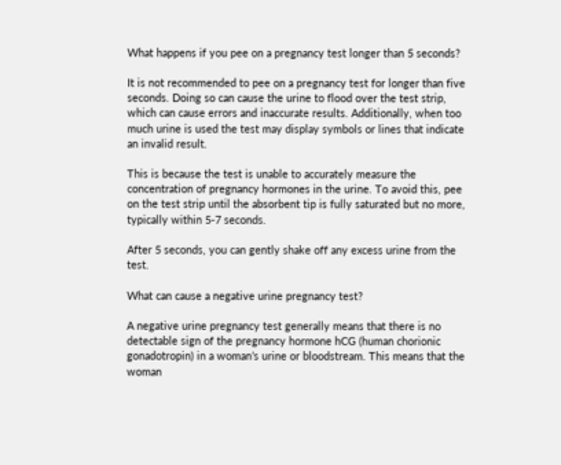What happens if you pee on a pregnancy test longer than 5 seconds?

It is not recommended to pee on a pregnancy test for longer than five seconds. Doing so can cause the urine to flood over the test strip, which can cause errors and inaccurate results. Additionally, when too much urine is used the test may display symbols or lines that indicate an invalid result.

This is because the test is unable to accurately measure the concentration of pregnancy hormones in the urine. To avoid this, pee on the test strip until the absorbent tip is fully saturated but no more, typically within 5-7 seconds.

After 5 seconds, you can gently shake off any excess urine from the test.

What can cause a negative urine pregnancy test?

A negative urine pregnancy test generally means that there is no detectable sign of the pregnancy hormone hCG (human chorionic gonadotropin) in a woman’s urine or bloodstream. This means that the woman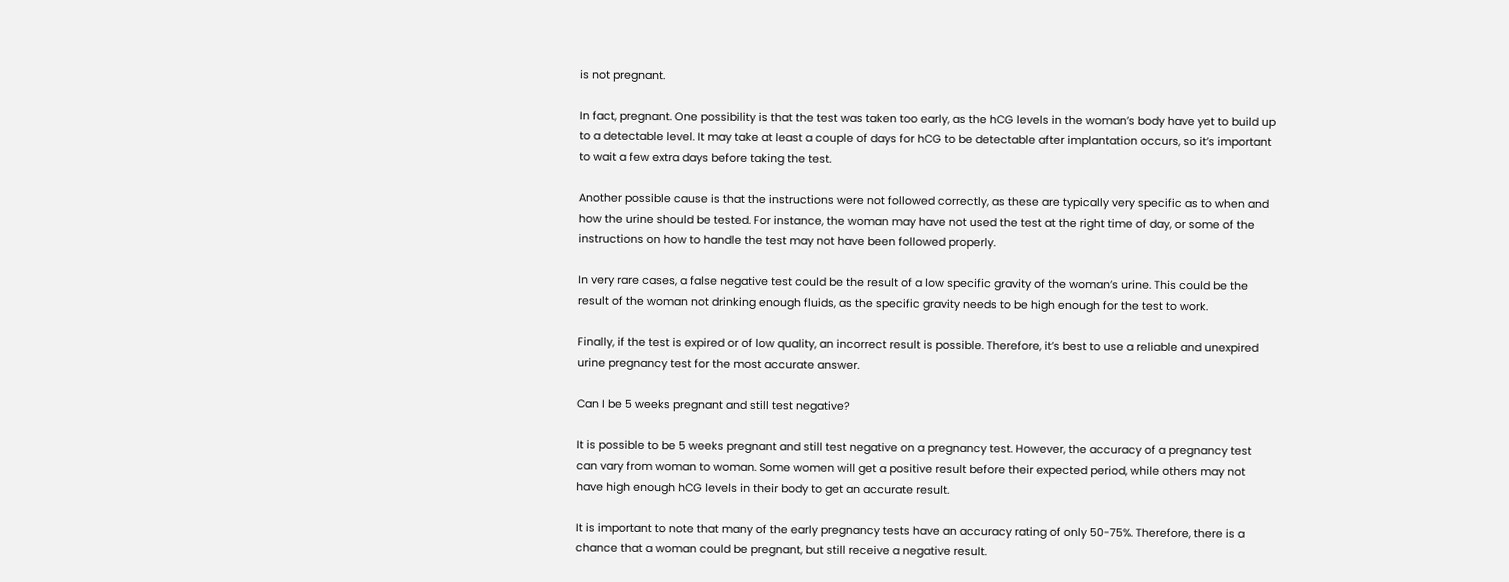is not pregnant.

In fact, pregnant. One possibility is that the test was taken too early, as the hCG levels in the woman’s body have yet to build up to a detectable level. It may take at least a couple of days for hCG to be detectable after implantation occurs, so it’s important to wait a few extra days before taking the test.

Another possible cause is that the instructions were not followed correctly, as these are typically very specific as to when and how the urine should be tested. For instance, the woman may have not used the test at the right time of day, or some of the instructions on how to handle the test may not have been followed properly.

In very rare cases, a false negative test could be the result of a low specific gravity of the woman’s urine. This could be the result of the woman not drinking enough fluids, as the specific gravity needs to be high enough for the test to work.

Finally, if the test is expired or of low quality, an incorrect result is possible. Therefore, it’s best to use a reliable and unexpired urine pregnancy test for the most accurate answer.

Can I be 5 weeks pregnant and still test negative?

It is possible to be 5 weeks pregnant and still test negative on a pregnancy test. However, the accuracy of a pregnancy test can vary from woman to woman. Some women will get a positive result before their expected period, while others may not have high enough hCG levels in their body to get an accurate result.

It is important to note that many of the early pregnancy tests have an accuracy rating of only 50-75%. Therefore, there is a chance that a woman could be pregnant, but still receive a negative result.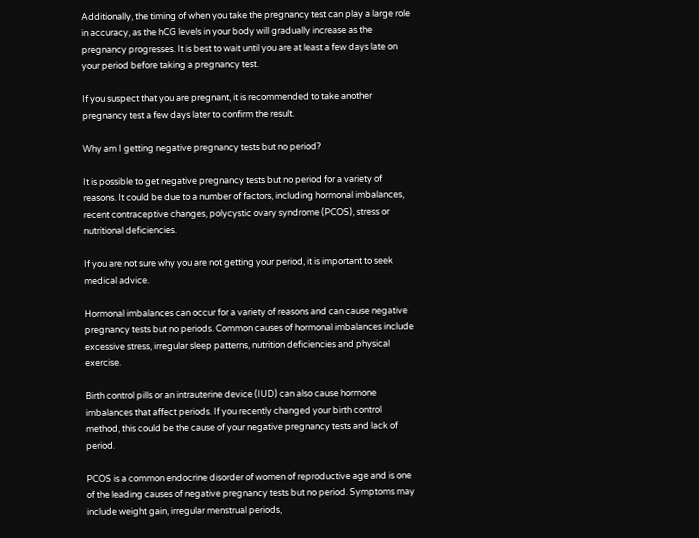Additionally, the timing of when you take the pregnancy test can play a large role in accuracy, as the hCG levels in your body will gradually increase as the pregnancy progresses. It is best to wait until you are at least a few days late on your period before taking a pregnancy test.

If you suspect that you are pregnant, it is recommended to take another pregnancy test a few days later to confirm the result.

Why am I getting negative pregnancy tests but no period?

It is possible to get negative pregnancy tests but no period for a variety of reasons. It could be due to a number of factors, including hormonal imbalances, recent contraceptive changes, polycystic ovary syndrome (PCOS), stress or nutritional deficiencies.

If you are not sure why you are not getting your period, it is important to seek medical advice.

Hormonal imbalances can occur for a variety of reasons and can cause negative pregnancy tests but no periods. Common causes of hormonal imbalances include excessive stress, irregular sleep patterns, nutrition deficiencies and physical exercise.

Birth control pills or an intrauterine device (IUD) can also cause hormone imbalances that affect periods. If you recently changed your birth control method, this could be the cause of your negative pregnancy tests and lack of period.

PCOS is a common endocrine disorder of women of reproductive age and is one of the leading causes of negative pregnancy tests but no period. Symptoms may include weight gain, irregular menstrual periods,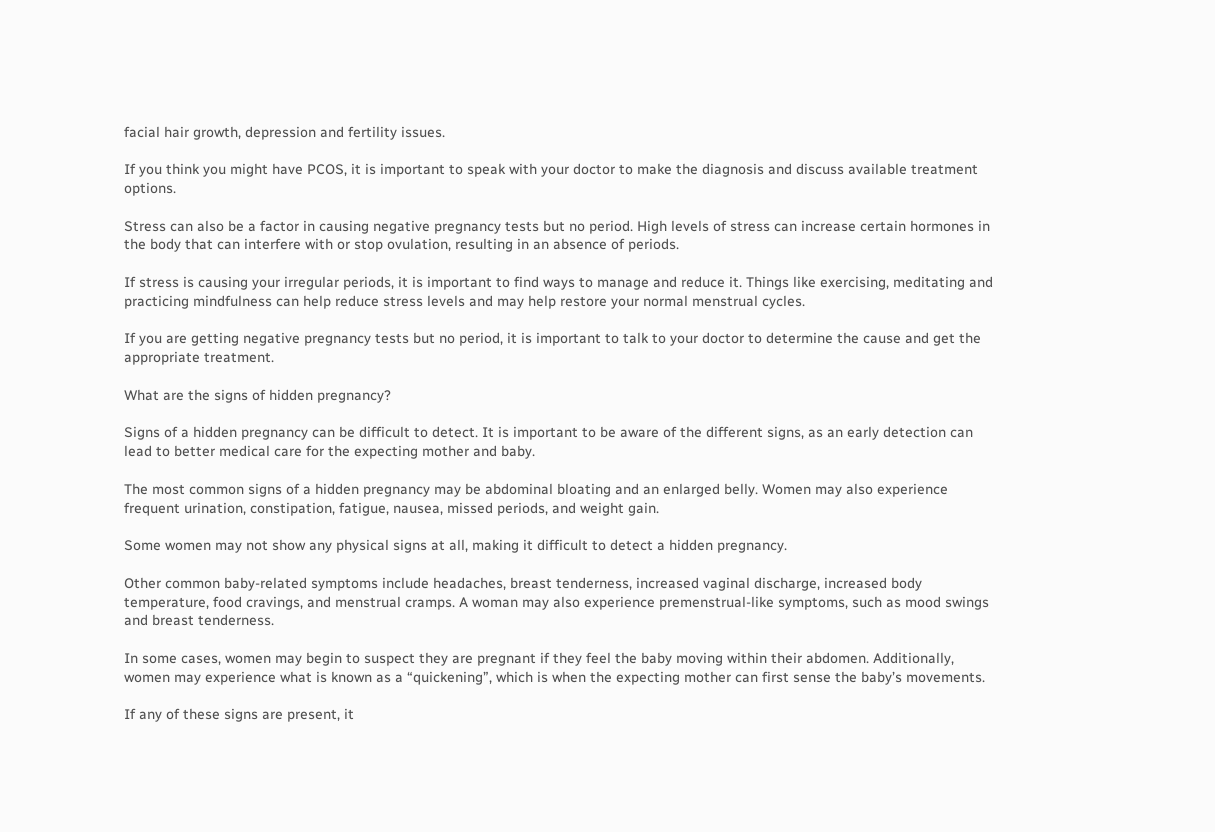facial hair growth, depression and fertility issues.

If you think you might have PCOS, it is important to speak with your doctor to make the diagnosis and discuss available treatment options.

Stress can also be a factor in causing negative pregnancy tests but no period. High levels of stress can increase certain hormones in the body that can interfere with or stop ovulation, resulting in an absence of periods.

If stress is causing your irregular periods, it is important to find ways to manage and reduce it. Things like exercising, meditating and practicing mindfulness can help reduce stress levels and may help restore your normal menstrual cycles.

If you are getting negative pregnancy tests but no period, it is important to talk to your doctor to determine the cause and get the appropriate treatment.

What are the signs of hidden pregnancy?

Signs of a hidden pregnancy can be difficult to detect. It is important to be aware of the different signs, as an early detection can lead to better medical care for the expecting mother and baby.

The most common signs of a hidden pregnancy may be abdominal bloating and an enlarged belly. Women may also experience frequent urination, constipation, fatigue, nausea, missed periods, and weight gain.

Some women may not show any physical signs at all, making it difficult to detect a hidden pregnancy.

Other common baby-related symptoms include headaches, breast tenderness, increased vaginal discharge, increased body temperature, food cravings, and menstrual cramps. A woman may also experience premenstrual-like symptoms, such as mood swings and breast tenderness.

In some cases, women may begin to suspect they are pregnant if they feel the baby moving within their abdomen. Additionally, women may experience what is known as a “quickening”, which is when the expecting mother can first sense the baby’s movements.

If any of these signs are present, it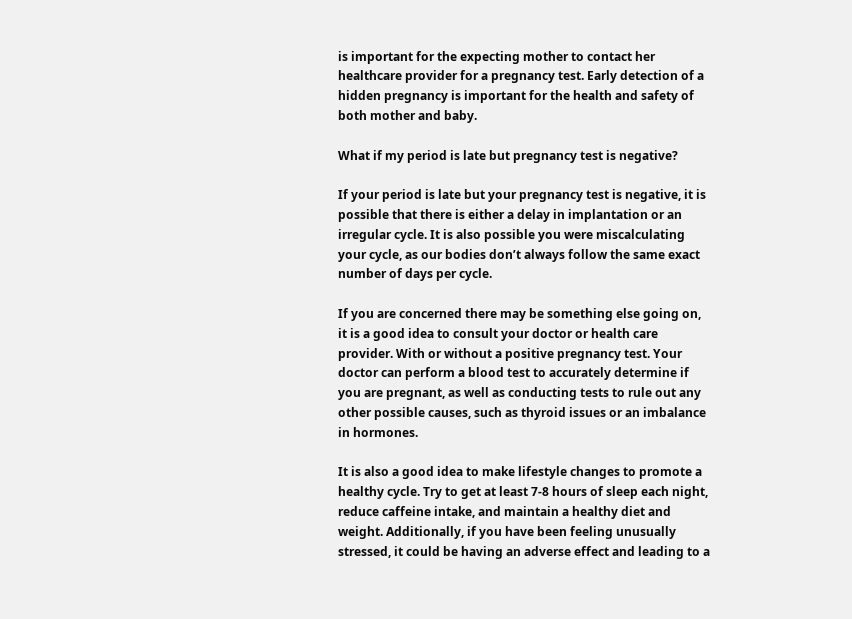is important for the expecting mother to contact her healthcare provider for a pregnancy test. Early detection of a hidden pregnancy is important for the health and safety of both mother and baby.

What if my period is late but pregnancy test is negative?

If your period is late but your pregnancy test is negative, it is possible that there is either a delay in implantation or an irregular cycle. It is also possible you were miscalculating your cycle, as our bodies don’t always follow the same exact number of days per cycle.

If you are concerned there may be something else going on, it is a good idea to consult your doctor or health care provider. With or without a positive pregnancy test. Your doctor can perform a blood test to accurately determine if you are pregnant, as well as conducting tests to rule out any other possible causes, such as thyroid issues or an imbalance in hormones.

It is also a good idea to make lifestyle changes to promote a healthy cycle. Try to get at least 7-8 hours of sleep each night, reduce caffeine intake, and maintain a healthy diet and weight. Additionally, if you have been feeling unusually stressed, it could be having an adverse effect and leading to a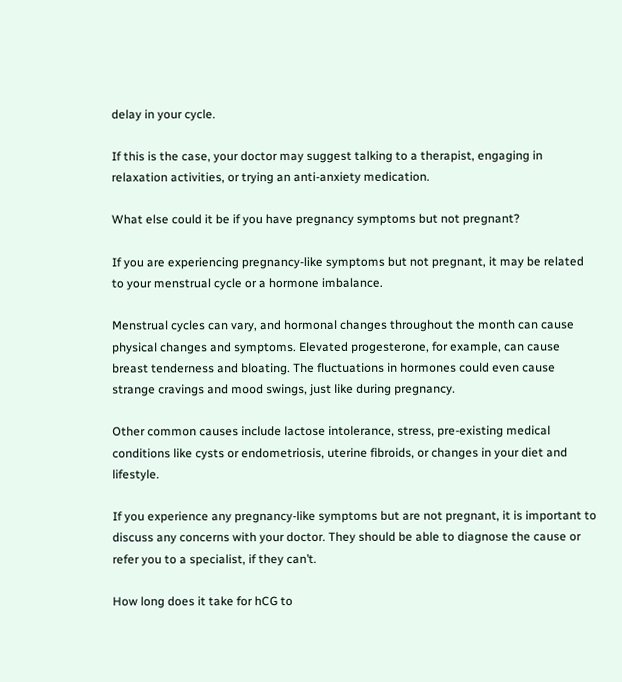delay in your cycle.

If this is the case, your doctor may suggest talking to a therapist, engaging in relaxation activities, or trying an anti-anxiety medication.

What else could it be if you have pregnancy symptoms but not pregnant?

If you are experiencing pregnancy-like symptoms but not pregnant, it may be related to your menstrual cycle or a hormone imbalance.

Menstrual cycles can vary, and hormonal changes throughout the month can cause physical changes and symptoms. Elevated progesterone, for example, can cause breast tenderness and bloating. The fluctuations in hormones could even cause strange cravings and mood swings, just like during pregnancy.

Other common causes include lactose intolerance, stress, pre-existing medical conditions like cysts or endometriosis, uterine fibroids, or changes in your diet and lifestyle.

If you experience any pregnancy-like symptoms but are not pregnant, it is important to discuss any concerns with your doctor. They should be able to diagnose the cause or refer you to a specialist, if they can’t.

How long does it take for hCG to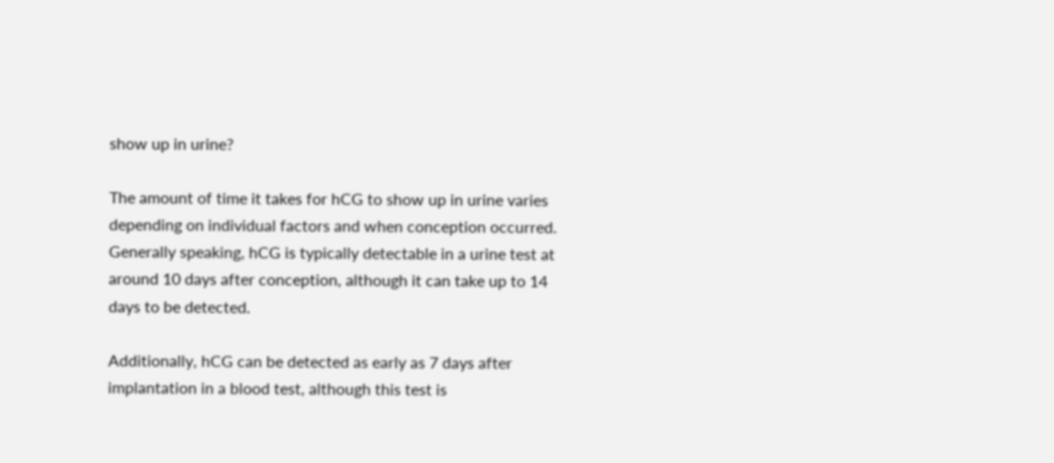show up in urine?

The amount of time it takes for hCG to show up in urine varies depending on individual factors and when conception occurred. Generally speaking, hCG is typically detectable in a urine test at around 10 days after conception, although it can take up to 14 days to be detected.

Additionally, hCG can be detected as early as 7 days after implantation in a blood test, although this test is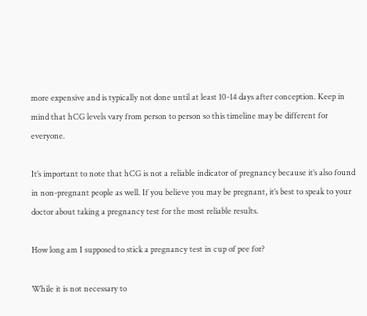more expensive and is typically not done until at least 10-14 days after conception. Keep in mind that hCG levels vary from person to person so this timeline may be different for everyone.

It’s important to note that hCG is not a reliable indicator of pregnancy because it’s also found in non-pregnant people as well. If you believe you may be pregnant, it’s best to speak to your doctor about taking a pregnancy test for the most reliable results.

How long am I supposed to stick a pregnancy test in cup of pee for?

While it is not necessary to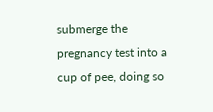submerge the pregnancy test into a cup of pee, doing so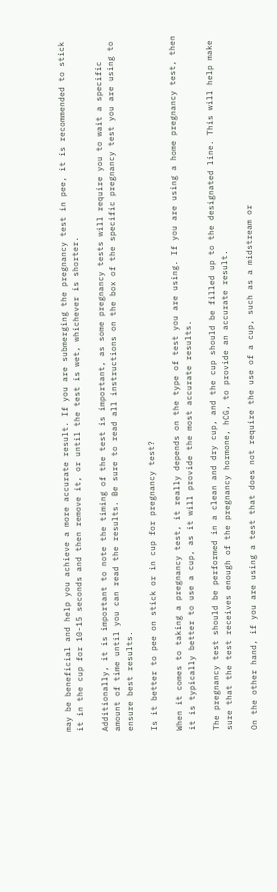may be beneficial and help you achieve a more accurate result. If you are submerging the pregnancy test in pee, it is recommended to stick it in the cup for 10-15 seconds and then remove it, or until the test is wet, whichever is shorter.

Additionally, it is important to note the timing of the test is important, as some pregnancy tests will require you to wait a specific amount of time until you can read the results. Be sure to read all instructions on the box of the specific pregnancy test you are using to ensure best results.

Is it better to pee on stick or in cup for pregnancy test?

When it comes to taking a pregnancy test, it really depends on the type of test you are using. If you are using a home pregnancy test, then it is typically better to use a cup, as it will provide the most accurate results.

The pregnancy test should be performed in a clean and dry cup, and the cup should be filled up to the designated line. This will help make sure that the test receives enough of the pregnancy hormone, hCG, to provide an accurate result.

On the other hand, if you are using a test that does not require the use of a cup, such as a midstream or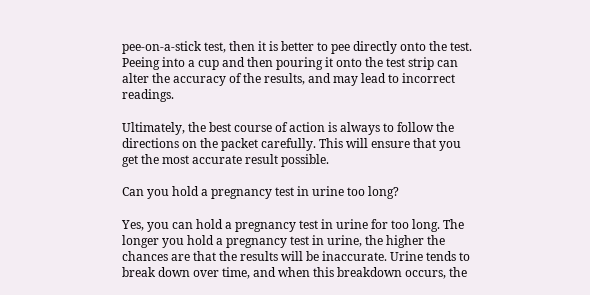pee-on-a-stick test, then it is better to pee directly onto the test. Peeing into a cup and then pouring it onto the test strip can alter the accuracy of the results, and may lead to incorrect readings.

Ultimately, the best course of action is always to follow the directions on the packet carefully. This will ensure that you get the most accurate result possible.

Can you hold a pregnancy test in urine too long?

Yes, you can hold a pregnancy test in urine for too long. The longer you hold a pregnancy test in urine, the higher the chances are that the results will be inaccurate. Urine tends to break down over time, and when this breakdown occurs, the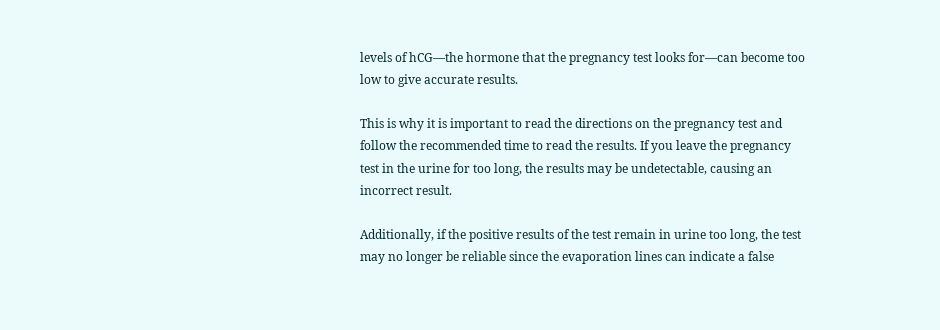levels of hCG—the hormone that the pregnancy test looks for—can become too low to give accurate results.

This is why it is important to read the directions on the pregnancy test and follow the recommended time to read the results. If you leave the pregnancy test in the urine for too long, the results may be undetectable, causing an incorrect result.

Additionally, if the positive results of the test remain in urine too long, the test may no longer be reliable since the evaporation lines can indicate a false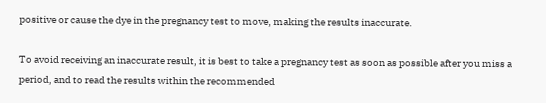positive or cause the dye in the pregnancy test to move, making the results inaccurate.

To avoid receiving an inaccurate result, it is best to take a pregnancy test as soon as possible after you miss a period, and to read the results within the recommended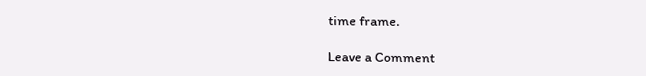time frame.

Leave a Comment